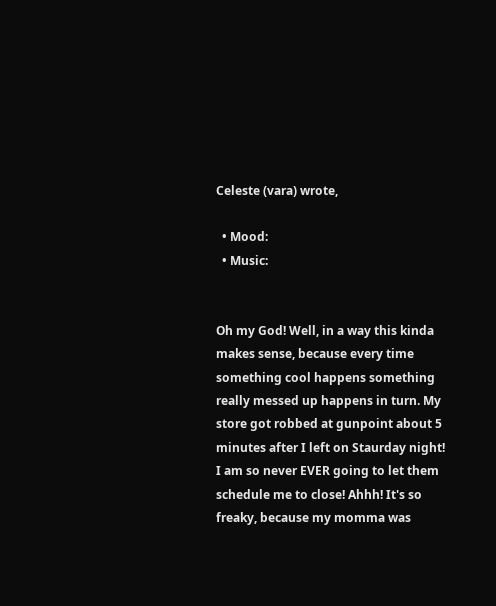Celeste (vara) wrote,

  • Mood:
  • Music:


Oh my God! Well, in a way this kinda makes sense, because every time something cool happens something really messed up happens in turn. My store got robbed at gunpoint about 5 minutes after I left on Staurday night! I am so never EVER going to let them schedule me to close! Ahhh! It's so freaky, because my momma was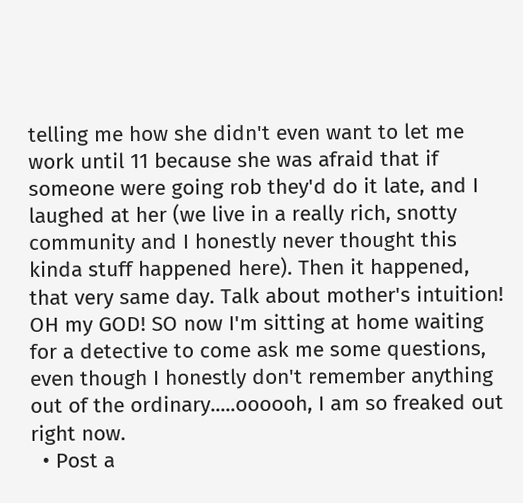telling me how she didn't even want to let me work until 11 because she was afraid that if someone were going rob they'd do it late, and I laughed at her (we live in a really rich, snotty community and I honestly never thought this kinda stuff happened here). Then it happened, that very same day. Talk about mother's intuition! OH my GOD! SO now I'm sitting at home waiting for a detective to come ask me some questions, even though I honestly don't remember anything out of the ordinary.....oooooh, I am so freaked out right now.
  • Post a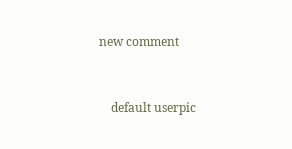new comment


    default userpic